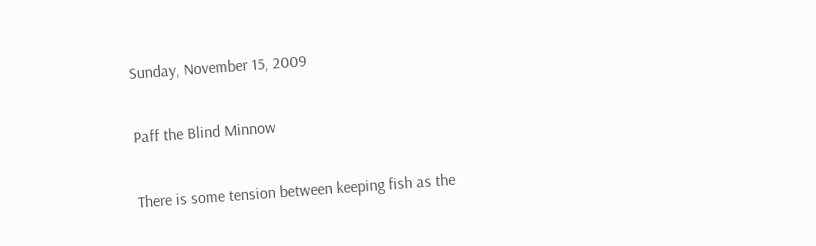Sunday, November 15, 2009

Paff the Blind Minnow

There is some tension between keeping fish as the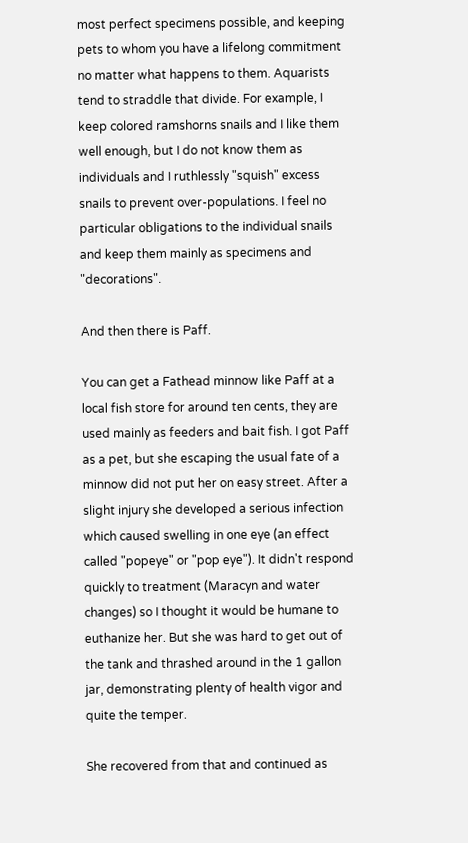most perfect specimens possible, and keeping pets to whom you have a lifelong commitment no matter what happens to them. Aquarists tend to straddle that divide. For example, I keep colored ramshorns snails and I like them well enough, but I do not know them as individuals and I ruthlessly "squish" excess snails to prevent over-populations. I feel no particular obligations to the individual snails and keep them mainly as specimens and "decorations".

And then there is Paff.

You can get a Fathead minnow like Paff at a local fish store for around ten cents, they are used mainly as feeders and bait fish. I got Paff as a pet, but she escaping the usual fate of a minnow did not put her on easy street. After a slight injury she developed a serious infection which caused swelling in one eye (an effect called "popeye" or "pop eye"). It didn't respond quickly to treatment (Maracyn and water changes) so I thought it would be humane to euthanize her. But she was hard to get out of the tank and thrashed around in the 1 gallon jar, demonstrating plenty of health vigor and quite the temper.

She recovered from that and continued as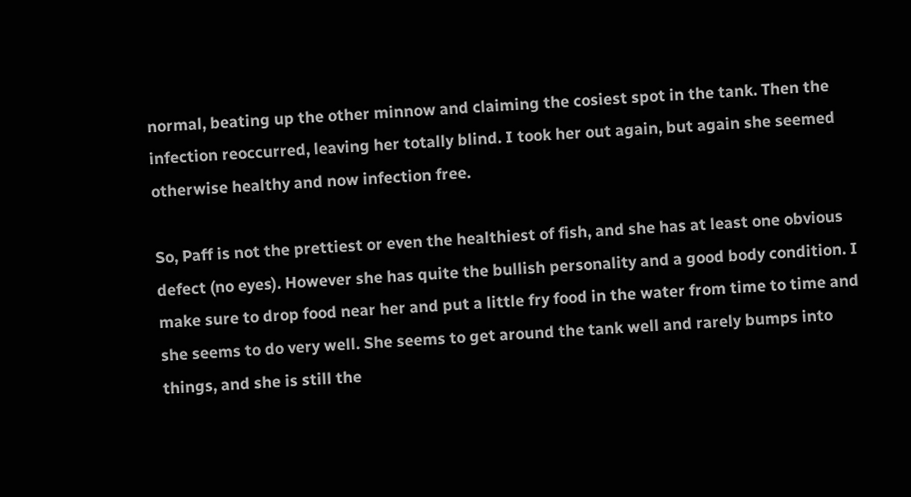normal, beating up the other minnow and claiming the cosiest spot in the tank. Then the infection reoccurred, leaving her totally blind. I took her out again, but again she seemed otherwise healthy and now infection free.

So, Paff is not the prettiest or even the healthiest of fish, and she has at least one obvious defect (no eyes). However she has quite the bullish personality and a good body condition. I make sure to drop food near her and put a little fry food in the water from time to time and she seems to do very well. She seems to get around the tank well and rarely bumps into things, and she is still the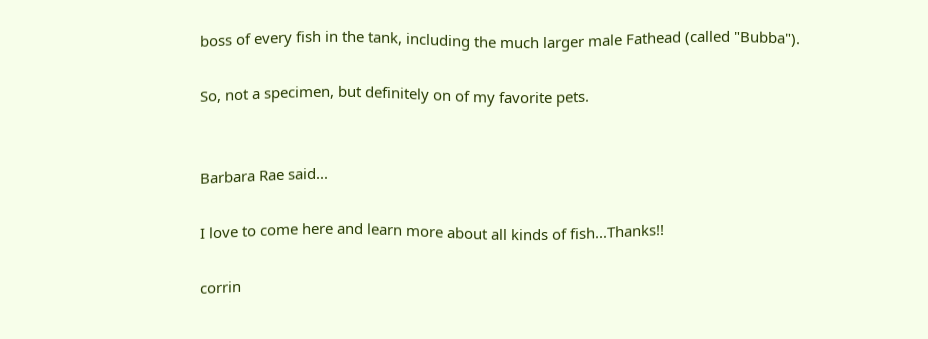boss of every fish in the tank, including the much larger male Fathead (called "Bubba").

So, not a specimen, but definitely on of my favorite pets.


Barbara Rae said...

I love to come here and learn more about all kinds of fish...Thanks!!

corrin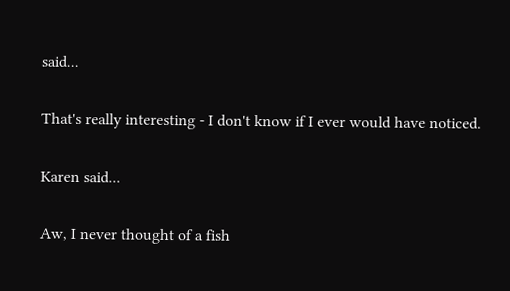said...

That's really interesting - I don't know if I ever would have noticed.

Karen said...

Aw, I never thought of a fish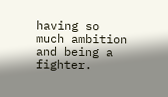having so much ambition and being a fighter.